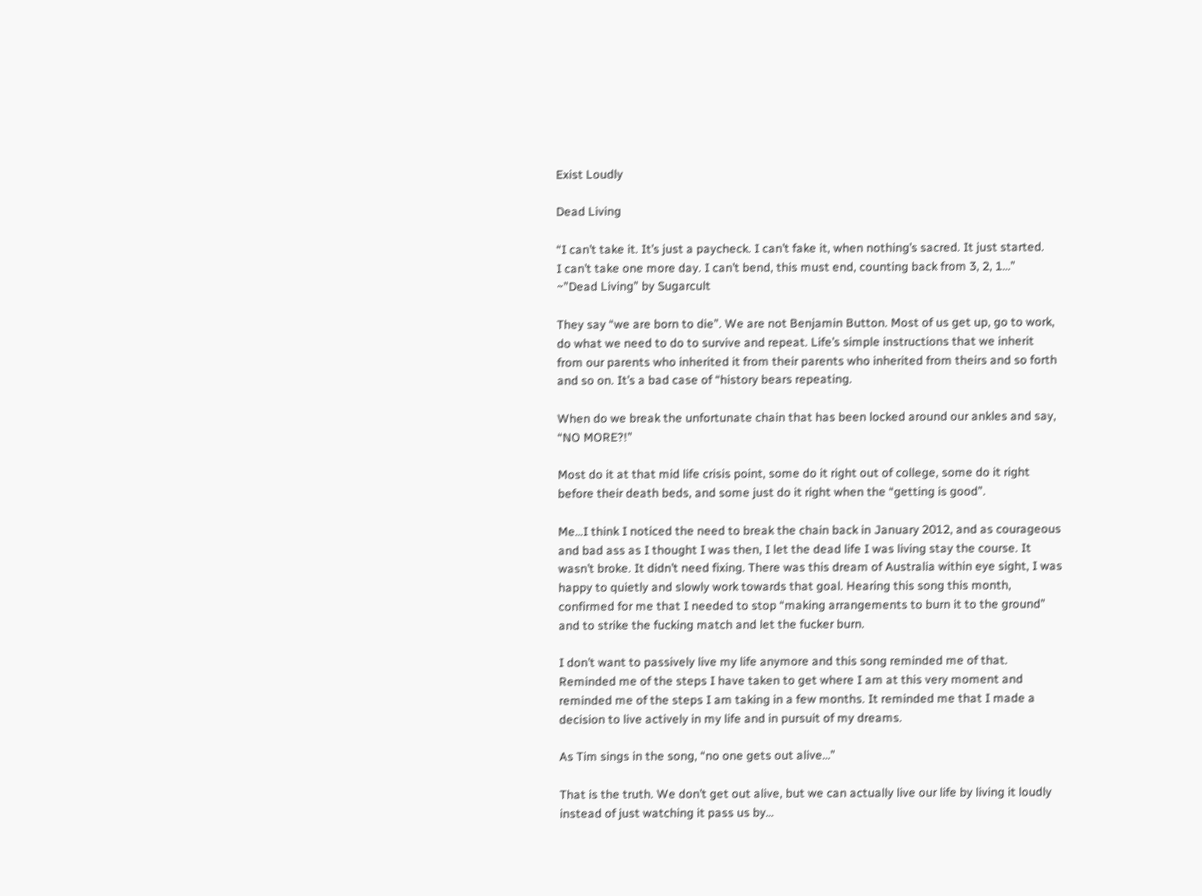Exist Loudly

Dead Living

“I can’t take it. It’s just a paycheck. I can’t fake it, when nothing’s sacred. It just started.
I can’t take one more day. I can’t bend, this must end, counting back from 3, 2, 1…”
~”Dead Living” by Sugarcult

They say “we are born to die”. We are not Benjamin Button. Most of us get up, go to work, do what we need to do to survive and repeat. Life’s simple instructions that we inherit from our parents who inherited it from their parents who inherited from theirs and so forth and so on. It’s a bad case of “history bears repeating.

When do we break the unfortunate chain that has been locked around our ankles and say, “NO MORE?!”

Most do it at that mid life crisis point, some do it right out of college, some do it right before their death beds, and some just do it right when the “getting is good”.

Me…I think I noticed the need to break the chain back in January 2012, and as courageous and bad ass as I thought I was then, I let the dead life I was living stay the course. It wasn’t broke. It didn’t need fixing. There was this dream of Australia within eye sight, I was happy to quietly and slowly work towards that goal. Hearing this song this month, confirmed for me that I needed to stop “making arrangements to burn it to the ground” and to strike the fucking match and let the fucker burn.

I don’t want to passively live my life anymore and this song reminded me of that. Reminded me of the steps I have taken to get where I am at this very moment and reminded me of the steps I am taking in a few months. It reminded me that I made a decision to live actively in my life and in pursuit of my dreams.

As Tim sings in the song, “no one gets out alive…”

That is the truth. We don’t get out alive, but we can actually live our life by living it loudly instead of just watching it pass us by…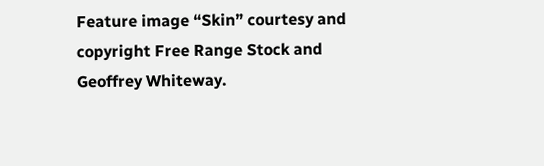Feature image “Skin” courtesy and copyright Free Range Stock and Geoffrey Whiteway.